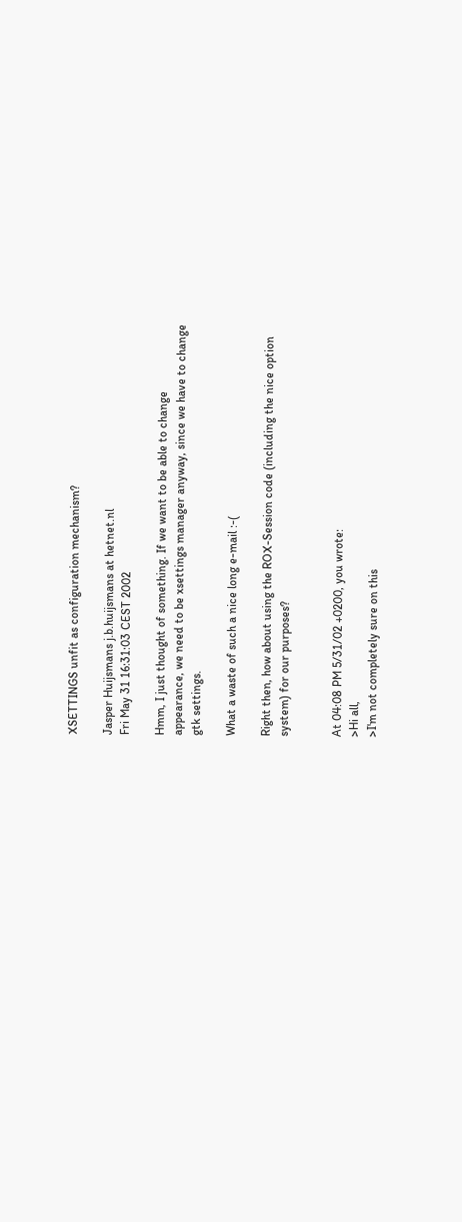XSETTINGS unfit as configuration mechanism?

Jasper Huijsmans j.b.huijsmans at hetnet.nl
Fri May 31 16:31:03 CEST 2002

Hmm, I just thought of something. If we want to be able to change
appearance, we need to be xsettings manager anyway, since we have to change
gtk settings.

What a waste of such a nice long e-mail :-(

Right then, how about using the ROX-Session code (including the nice option
system) for our purposes?


At 04:08 PM 5/31/02 +0200, you wrote:
>Hi all,
>I'm not completely sure on this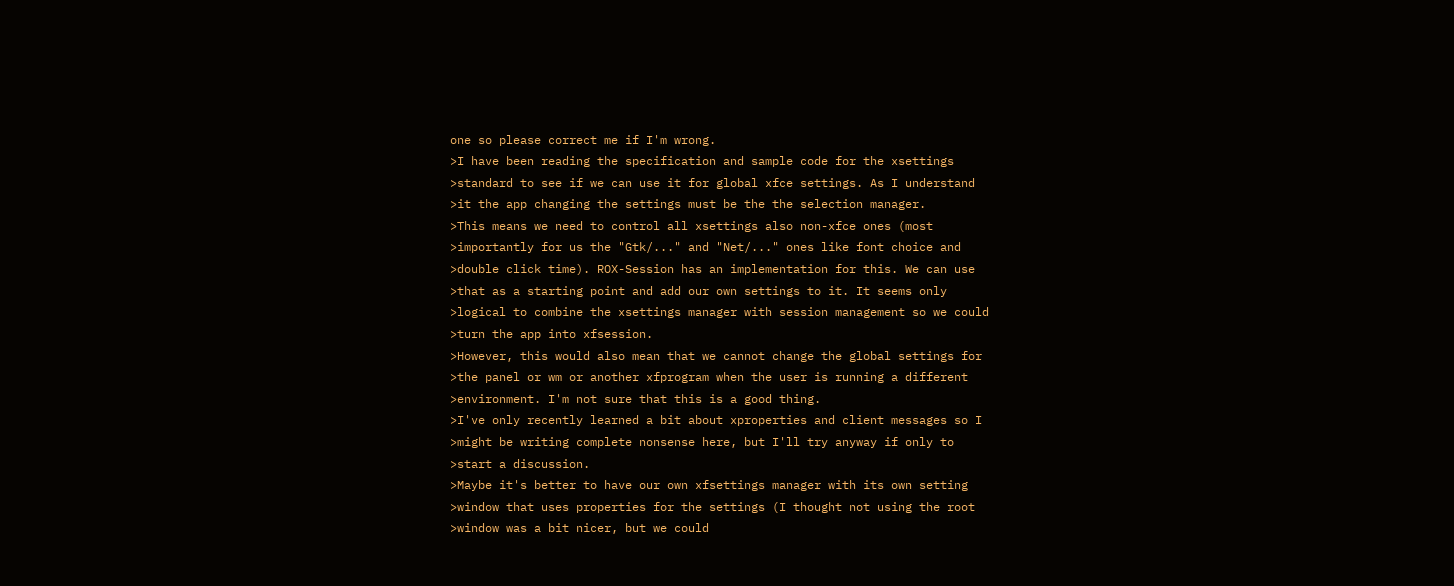one so please correct me if I'm wrong.
>I have been reading the specification and sample code for the xsettings
>standard to see if we can use it for global xfce settings. As I understand
>it the app changing the settings must be the the selection manager.
>This means we need to control all xsettings also non-xfce ones (most
>importantly for us the "Gtk/..." and "Net/..." ones like font choice and
>double click time). ROX-Session has an implementation for this. We can use
>that as a starting point and add our own settings to it. It seems only
>logical to combine the xsettings manager with session management so we could
>turn the app into xfsession.
>However, this would also mean that we cannot change the global settings for
>the panel or wm or another xfprogram when the user is running a different
>environment. I'm not sure that this is a good thing.
>I've only recently learned a bit about xproperties and client messages so I
>might be writing complete nonsense here, but I'll try anyway if only to
>start a discussion.
>Maybe it's better to have our own xfsettings manager with its own setting
>window that uses properties for the settings (I thought not using the root
>window was a bit nicer, but we could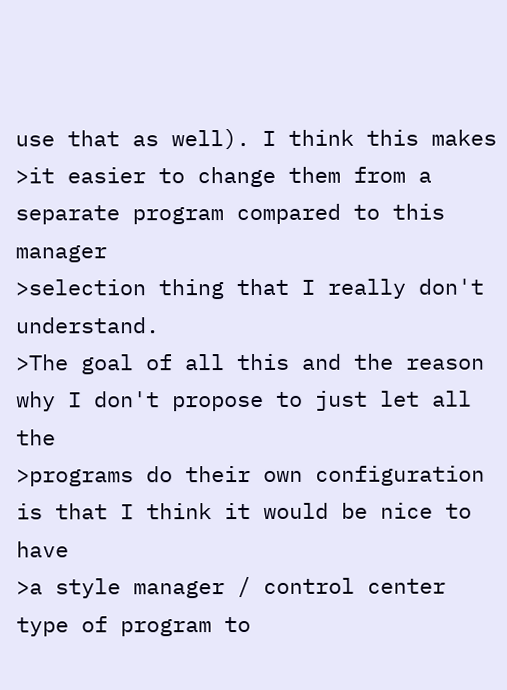use that as well). I think this makes
>it easier to change them from a separate program compared to this manager
>selection thing that I really don't understand.
>The goal of all this and the reason why I don't propose to just let all the
>programs do their own configuration is that I think it would be nice to have
>a style manager / control center type of program to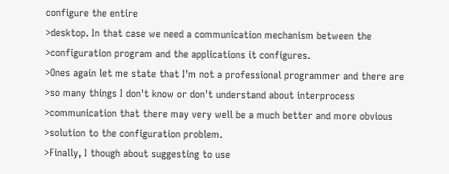configure the entire
>desktop. In that case we need a communication mechanism between the
>configuration program and the applications it configures.
>Ones again let me state that I'm not a professional programmer and there are
>so many things I don't know or don't understand about interprocess
>communication that there may very well be a much better and more obvious
>solution to the configuration problem.
>Finally, I though about suggesting to use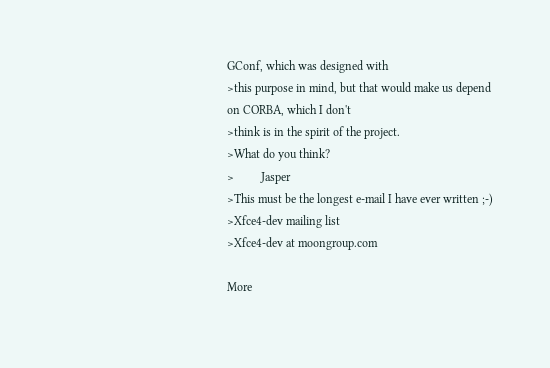GConf, which was designed with
>this purpose in mind, but that would make us depend on CORBA, which I don't
>think is in the spirit of the project.
>What do you think?
>         Jasper
>This must be the longest e-mail I have ever written ;-)
>Xfce4-dev mailing list
>Xfce4-dev at moongroup.com

More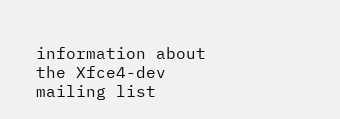information about the Xfce4-dev mailing list